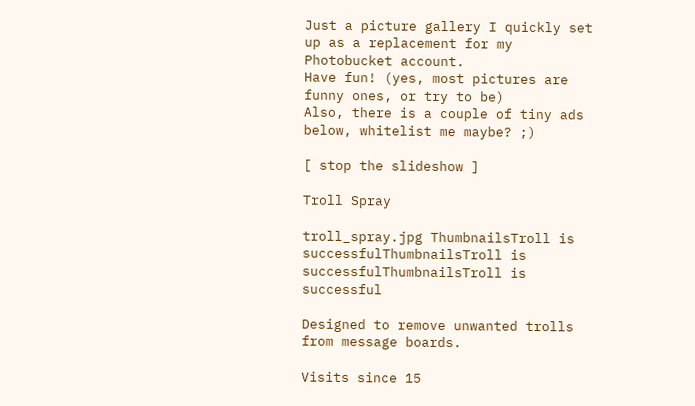Just a picture gallery I quickly set up as a replacement for my Photobucket account.
Have fun! (yes, most pictures are funny ones, or try to be)
Also, there is a couple of tiny ads below, whitelist me maybe? ;)

[ stop the slideshow ]

Troll Spray

troll_spray.jpg ThumbnailsTroll is successfulThumbnailsTroll is successfulThumbnailsTroll is successful

Designed to remove unwanted trolls from message boards.

Visits since 15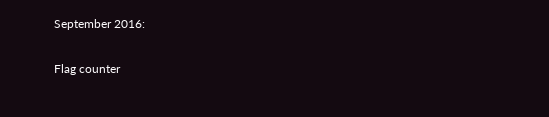September 2016:

Flag counter